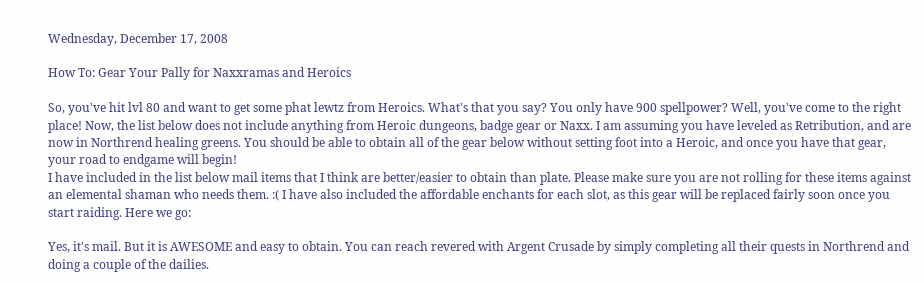Wednesday, December 17, 2008

How To: Gear Your Pally for Naxxramas and Heroics

So, you've hit lvl 80 and want to get some phat lewtz from Heroics. What's that you say? You only have 900 spellpower? Well, you've come to the right place! Now, the list below does not include anything from Heroic dungeons, badge gear or Naxx. I am assuming you have leveled as Retribution, and are now in Northrend healing greens. You should be able to obtain all of the gear below without setting foot into a Heroic, and once you have that gear, your road to endgame will begin!
I have included in the list below mail items that I think are better/easier to obtain than plate. Please make sure you are not rolling for these items against an elemental shaman who needs them. :( I have also included the affordable enchants for each slot, as this gear will be replaced fairly soon once you start raiding. Here we go:

Yes, it's mail. But it is AWESOME and easy to obtain. You can reach revered with Argent Crusade by simply completing all their quests in Northrend and doing a couple of the dailies.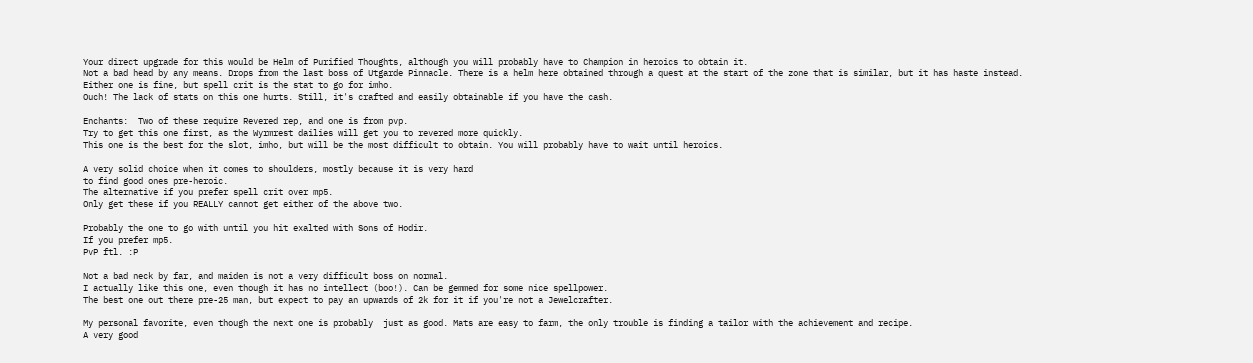Your direct upgrade for this would be Helm of Purified Thoughts, although you will probably have to Champion in heroics to obtain it.
Not a bad head by any means. Drops from the last boss of Utgarde Pinnacle. There is a helm here obtained through a quest at the start of the zone that is similar, but it has haste instead. Either one is fine, but spell crit is the stat to go for imho.
Ouch! The lack of stats on this one hurts. Still, it's crafted and easily obtainable if you have the cash.

Enchants:  Two of these require Revered rep, and one is from pvp.
Try to get this one first, as the Wyrmrest dailies will get you to revered more quickly.
This one is the best for the slot, imho, but will be the most difficult to obtain. You will probably have to wait until heroics.

A very solid choice when it comes to shoulders, mostly because it is very hard
to find good ones pre-heroic.
The alternative if you prefer spell crit over mp5.
Only get these if you REALLY cannot get either of the above two.

Probably the one to go with until you hit exalted with Sons of Hodir.
If you prefer mp5.
PvP ftl. :P

Not a bad neck by far, and maiden is not a very difficult boss on normal.
I actually like this one, even though it has no intellect (boo!). Can be gemmed for some nice spellpower.
The best one out there pre-25 man, but expect to pay an upwards of 2k for it if you're not a Jewelcrafter.

My personal favorite, even though the next one is probably  just as good. Mats are easy to farm, the only trouble is finding a tailor with the achievement and recipe.
A very good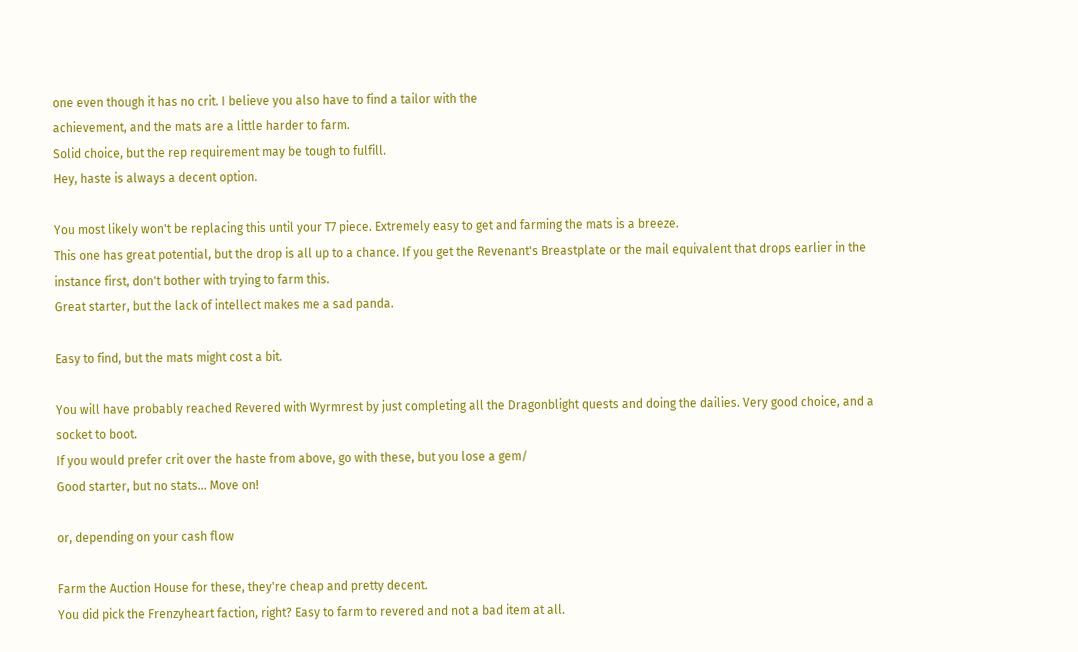one even though it has no crit. I believe you also have to find a tailor with the
achievement, and the mats are a little harder to farm.
Solid choice, but the rep requirement may be tough to fulfill.
Hey, haste is always a decent option.

You most likely won't be replacing this until your T7 piece. Extremely easy to get and farming the mats is a breeze.
This one has great potential, but the drop is all up to a chance. If you get the Revenant's Breastplate or the mail equivalent that drops earlier in the instance first, don't bother with trying to farm this.
Great starter, but the lack of intellect makes me a sad panda.

Easy to find, but the mats might cost a bit.

You will have probably reached Revered with Wyrmrest by just completing all the Dragonblight quests and doing the dailies. Very good choice, and a socket to boot.
If you would prefer crit over the haste from above, go with these, but you lose a gem/
Good starter, but no stats... Move on!

or, depending on your cash flow

Farm the Auction House for these, they're cheap and pretty decent.
You did pick the Frenzyheart faction, right? Easy to farm to revered and not a bad item at all.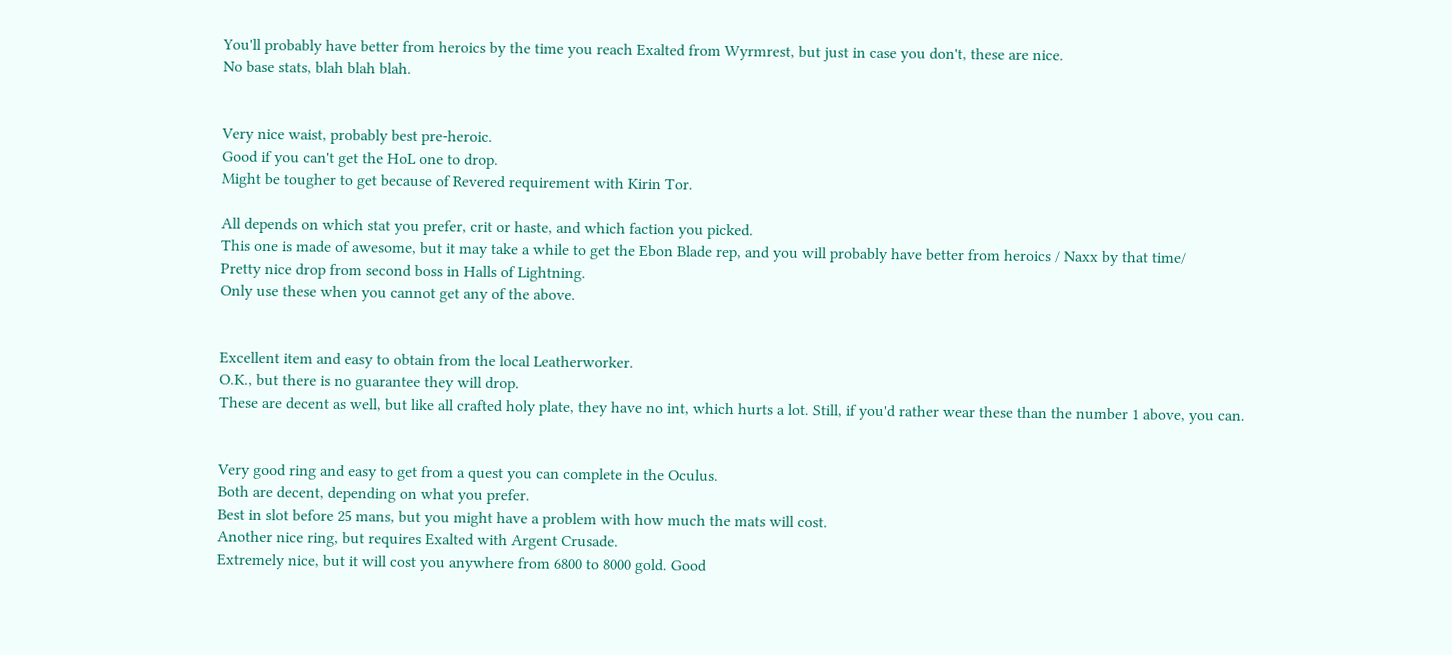You'll probably have better from heroics by the time you reach Exalted from Wyrmrest, but just in case you don't, these are nice.
No base stats, blah blah blah.


Very nice waist, probably best pre-heroic.
Good if you can't get the HoL one to drop.
Might be tougher to get because of Revered requirement with Kirin Tor.

All depends on which stat you prefer, crit or haste, and which faction you picked.
This one is made of awesome, but it may take a while to get the Ebon Blade rep, and you will probably have better from heroics / Naxx by that time/
Pretty nice drop from second boss in Halls of Lightning.
Only use these when you cannot get any of the above.


Excellent item and easy to obtain from the local Leatherworker.
O.K., but there is no guarantee they will drop.
These are decent as well, but like all crafted holy plate, they have no int, which hurts a lot. Still, if you'd rather wear these than the number 1 above, you can.


Very good ring and easy to get from a quest you can complete in the Oculus.
Both are decent, depending on what you prefer.
Best in slot before 25 mans, but you might have a problem with how much the mats will cost.
Another nice ring, but requires Exalted with Argent Crusade.
Extremely nice, but it will cost you anywhere from 6800 to 8000 gold. Good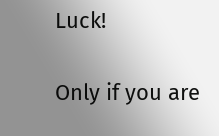Luck!

Only if you are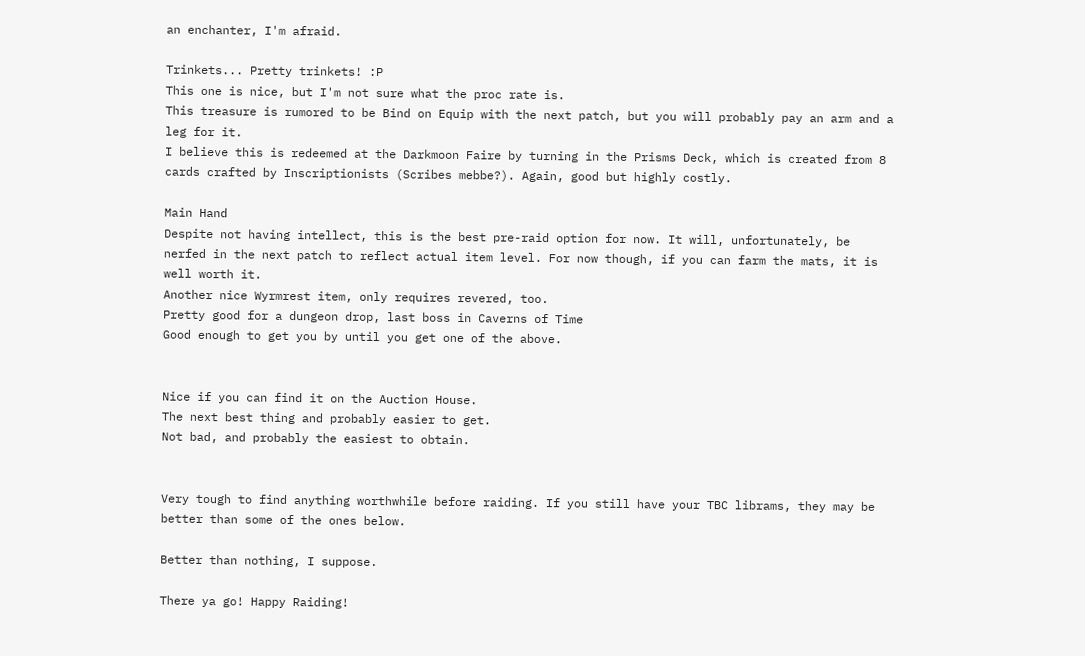an enchanter, I'm afraid.

Trinkets... Pretty trinkets! :P
This one is nice, but I'm not sure what the proc rate is.
This treasure is rumored to be Bind on Equip with the next patch, but you will probably pay an arm and a leg for it.
I believe this is redeemed at the Darkmoon Faire by turning in the Prisms Deck, which is created from 8 cards crafted by Inscriptionists (Scribes mebbe?). Again, good but highly costly.

Main Hand
Despite not having intellect, this is the best pre-raid option for now. It will, unfortunately, be nerfed in the next patch to reflect actual item level. For now though, if you can farm the mats, it is well worth it.
Another nice Wyrmrest item, only requires revered, too.
Pretty good for a dungeon drop, last boss in Caverns of Time
Good enough to get you by until you get one of the above.


Nice if you can find it on the Auction House.
The next best thing and probably easier to get.
Not bad, and probably the easiest to obtain.


Very tough to find anything worthwhile before raiding. If you still have your TBC librams, they may be better than some of the ones below.

Better than nothing, I suppose.

There ya go! Happy Raiding!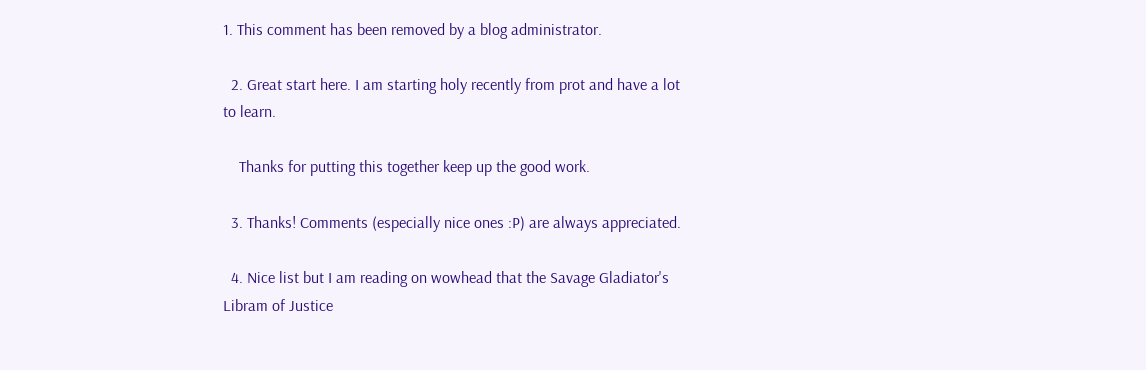1. This comment has been removed by a blog administrator.

  2. Great start here. I am starting holy recently from prot and have a lot to learn.

    Thanks for putting this together keep up the good work.

  3. Thanks! Comments (especially nice ones :P) are always appreciated.

  4. Nice list but I am reading on wowhead that the Savage Gladiator's Libram of Justice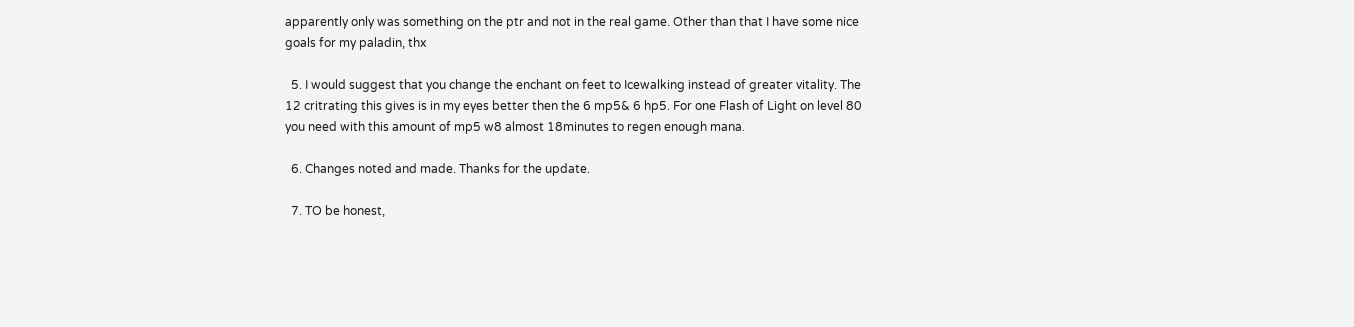apparently only was something on the ptr and not in the real game. Other than that I have some nice goals for my paladin, thx

  5. I would suggest that you change the enchant on feet to Icewalking instead of greater vitality. The 12 critrating this gives is in my eyes better then the 6 mp5& 6 hp5. For one Flash of Light on level 80 you need with this amount of mp5 w8 almost 18minutes to regen enough mana.

  6. Changes noted and made. Thanks for the update.

  7. TO be honest,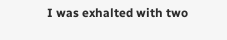I was exhalted with two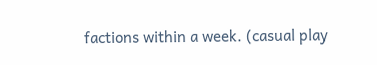factions within a week. (casual play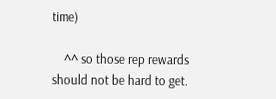time)

    ^^ so those rep rewards should not be hard to get.